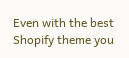Even with the best Shopify theme you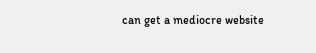can get a mediocre website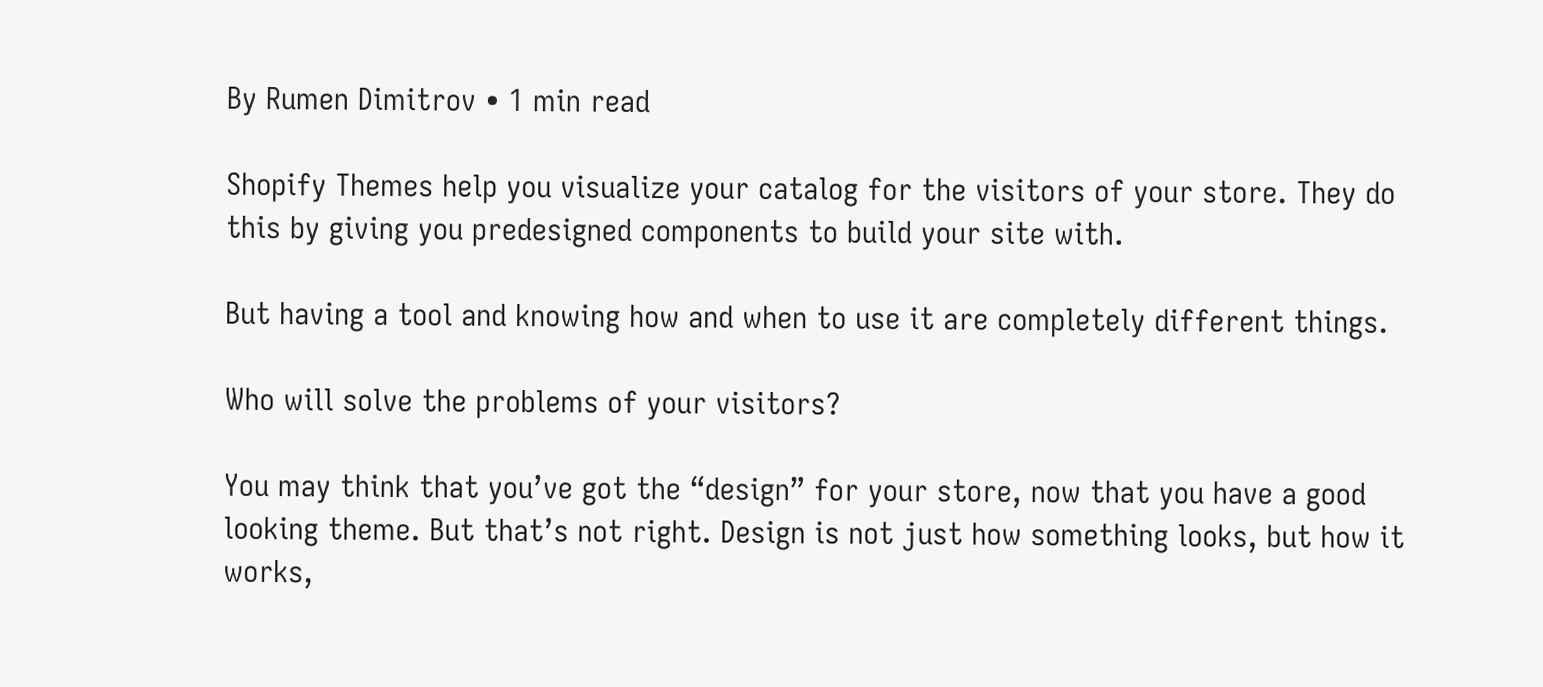By Rumen Dimitrov • 1 min read

Shopify Themes help you visualize your catalog for the visitors of your store. They do this by giving you predesigned components to build your site with.

But having a tool and knowing how and when to use it are completely different things.

Who will solve the problems of your visitors?

You may think that you’ve got the “design” for your store, now that you have a good looking theme. But that’s not right. Design is not just how something looks, but how it works,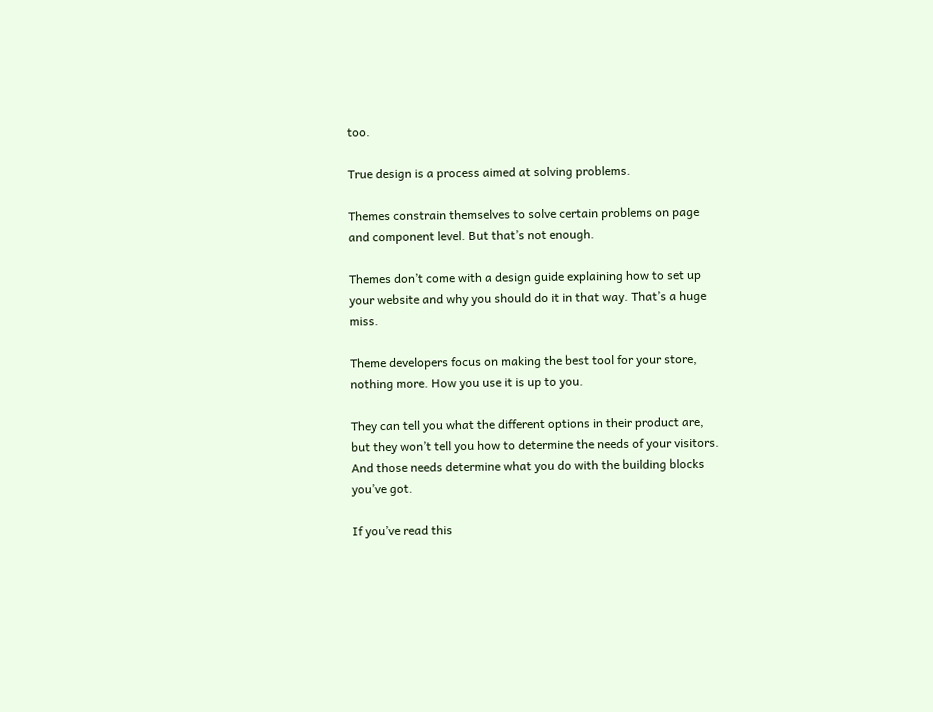too.

True design is a process aimed at solving problems.

Themes constrain themselves to solve certain problems on page and component level. But that’s not enough.

Themes don’t come with a design guide explaining how to set up your website and why you should do it in that way. That’s a huge miss.

Theme developers focus on making the best tool for your store, nothing more. How you use it is up to you.

They can tell you what the different options in their product are, but they won’t tell you how to determine the needs of your visitors. And those needs determine what you do with the building blocks you’ve got.

If you’ve read this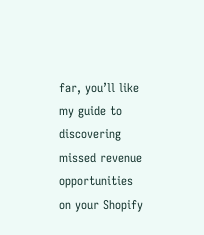far, you’ll like my guide to discovering missed revenue opportunities on your Shopify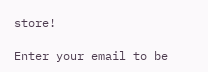store!

Enter your email to be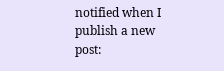notified when I publish a new post: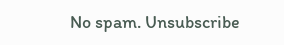No spam. Unsubscribe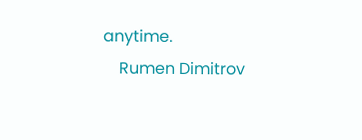anytime.
    Rumen Dimitrov